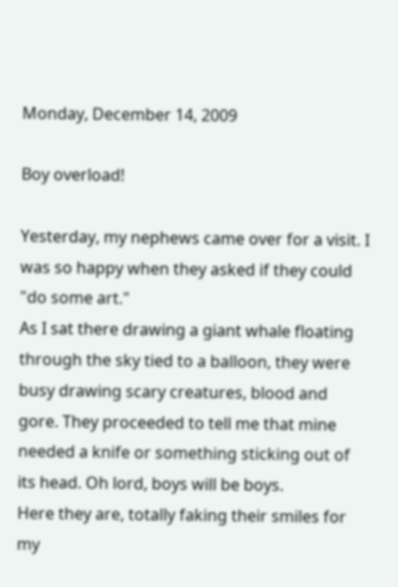Monday, December 14, 2009

Boy overload!

Yesterday, my nephews came over for a visit. I was so happy when they asked if they could "do some art."
As I sat there drawing a giant whale floating through the sky tied to a balloon, they were busy drawing scary creatures, blood and gore. They proceeded to tell me that mine needed a knife or something sticking out of its head. Oh lord, boys will be boys.
Here they are, totally faking their smiles for my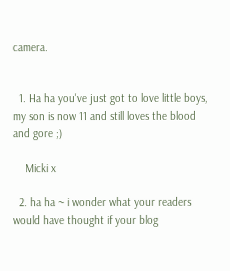camera.


  1. Ha ha you've just got to love little boys, my son is now 11 and still loves the blood and gore ;)

    Micki x

  2. ha ha ~ i wonder what your readers would have thought if your blog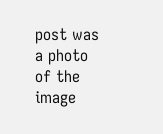post was a photo of the image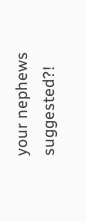your nephews suggested?!